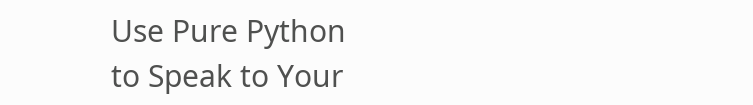Use Pure Python
to Speak to Your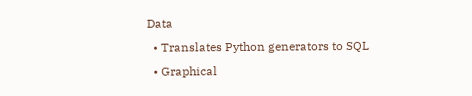Data
  • Translates Python generators to SQL
  • Graphical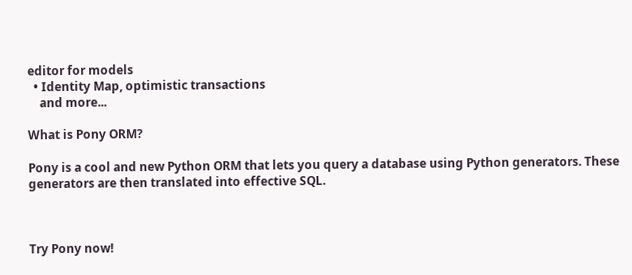editor for models
  • Identity Map, optimistic transactions
    and more...

What is Pony ORM?

Pony is a cool and new Python ORM that lets you query a database using Python generators. These generators are then translated into effective SQL.



Try Pony now!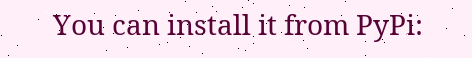You can install it from PyPi: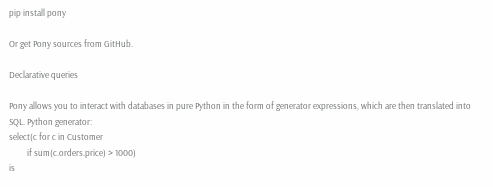pip install pony

Or get Pony sources from GitHub.

Declarative queries

Pony allows you to interact with databases in pure Python in the form of generator expressions, which are then translated into SQL. Python generator:
select(c for c in Customer
         if sum(c.orders.price) > 1000)
is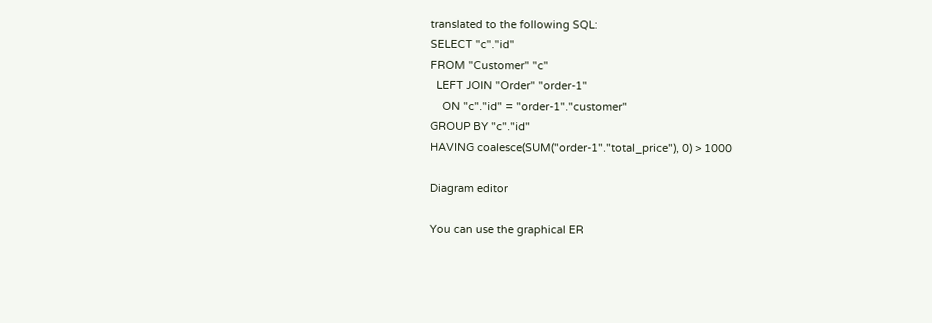translated to the following SQL:
SELECT "c"."id"
FROM "Customer" "c"
  LEFT JOIN "Order" "order-1"
    ON "c"."id" = "order-1"."customer"
GROUP BY "c"."id"
HAVING coalesce(SUM("order-1"."total_price"), 0) > 1000

Diagram editor

You can use the graphical ER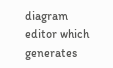diagram editor which generates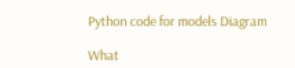Python code for models Diagram

What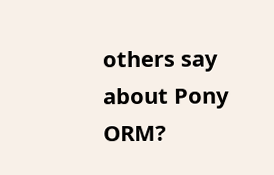others say about Pony ORM?